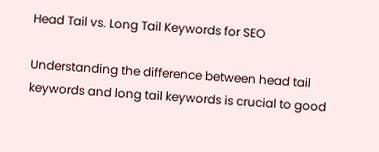Head Tail vs. Long Tail Keywords for SEO

Understanding the difference between head tail keywords and long tail keywords is crucial to good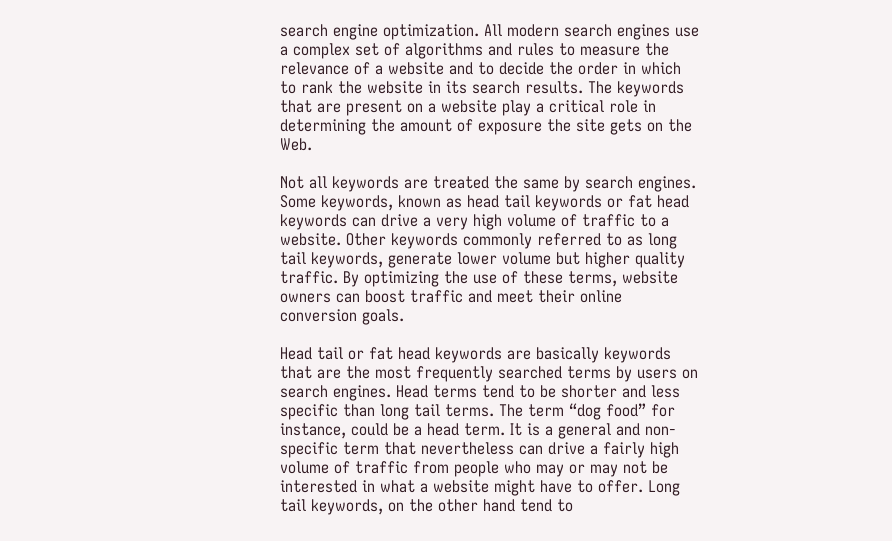search engine optimization. All modern search engines use a complex set of algorithms and rules to measure the relevance of a website and to decide the order in which to rank the website in its search results. The keywords that are present on a website play a critical role in determining the amount of exposure the site gets on the Web.

Not all keywords are treated the same by search engines. Some keywords, known as head tail keywords or fat head keywords can drive a very high volume of traffic to a website. Other keywords commonly referred to as long tail keywords, generate lower volume but higher quality traffic. By optimizing the use of these terms, website owners can boost traffic and meet their online conversion goals.

Head tail or fat head keywords are basically keywords that are the most frequently searched terms by users on search engines. Head terms tend to be shorter and less specific than long tail terms. The term “dog food” for instance, could be a head term. It is a general and non-specific term that nevertheless can drive a fairly high volume of traffic from people who may or may not be interested in what a website might have to offer. Long tail keywords, on the other hand tend to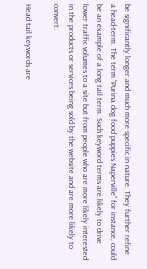be significantly longer and much more specific in nature. They further refine a head-term. The term “Purina dog food puppies Naperville” for instance, could be an example of a long tail term. Such keyword terms are likely to drive lower traffic volumes to a site but from people who are more likely interested in the products or services being sold by the website and are more likely to convert.

Head tail keywords are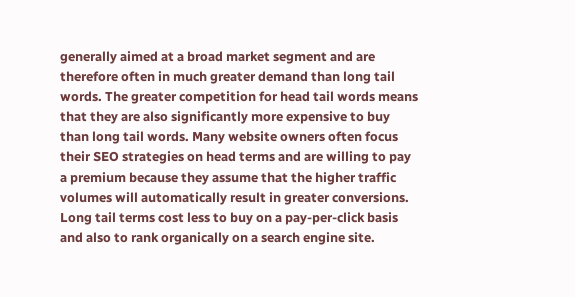generally aimed at a broad market segment and are therefore often in much greater demand than long tail words. The greater competition for head tail words means that they are also significantly more expensive to buy than long tail words. Many website owners often focus their SEO strategies on head terms and are willing to pay a premium because they assume that the higher traffic volumes will automatically result in greater conversions. Long tail terms cost less to buy on a pay-per-click basis and also to rank organically on a search engine site.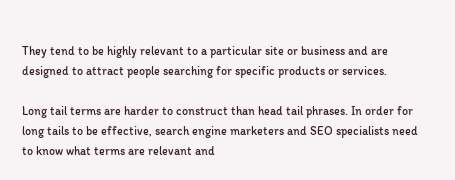They tend to be highly relevant to a particular site or business and are designed to attract people searching for specific products or services.

Long tail terms are harder to construct than head tail phrases. In order for long tails to be effective, search engine marketers and SEO specialists need to know what terms are relevant and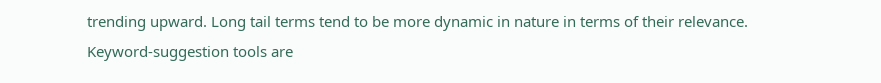trending upward. Long tail terms tend to be more dynamic in nature in terms of their relevance. Keyword-suggestion tools are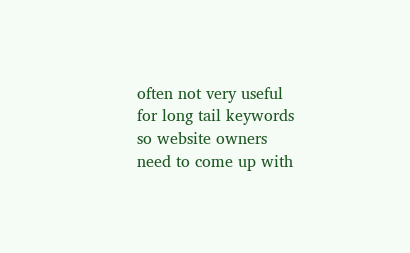often not very useful for long tail keywords so website owners need to come up with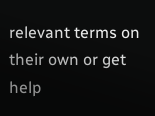relevant terms on their own or get help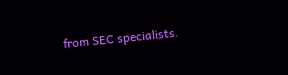from SEC specialists.